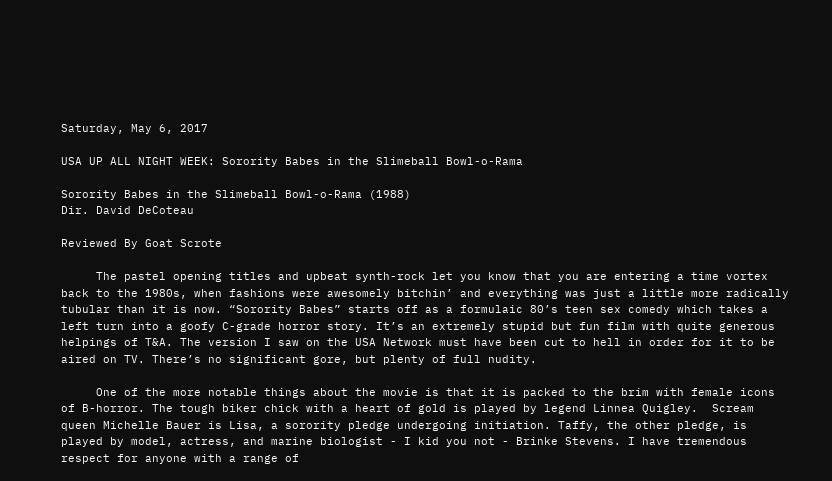Saturday, May 6, 2017

USA UP ALL NIGHT WEEK: Sorority Babes in the Slimeball Bowl-o-Rama

Sorority Babes in the Slimeball Bowl-o-Rama (1988)
Dir. David DeCoteau

Reviewed By Goat Scrote

     The pastel opening titles and upbeat synth-rock let you know that you are entering a time vortex back to the 1980s, when fashions were awesomely bitchin’ and everything was just a little more radically tubular than it is now. “Sorority Babes” starts off as a formulaic 80’s teen sex comedy which takes a left turn into a goofy C-grade horror story. It’s an extremely stupid but fun film with quite generous helpings of T&A. The version I saw on the USA Network must have been cut to hell in order for it to be aired on TV. There’s no significant gore, but plenty of full nudity.

     One of the more notable things about the movie is that it is packed to the brim with female icons of B-horror. The tough biker chick with a heart of gold is played by legend Linnea Quigley.  Scream queen Michelle Bauer is Lisa, a sorority pledge undergoing initiation. Taffy, the other pledge, is played by model, actress, and marine biologist - I kid you not - Brinke Stevens. I have tremendous respect for anyone with a range of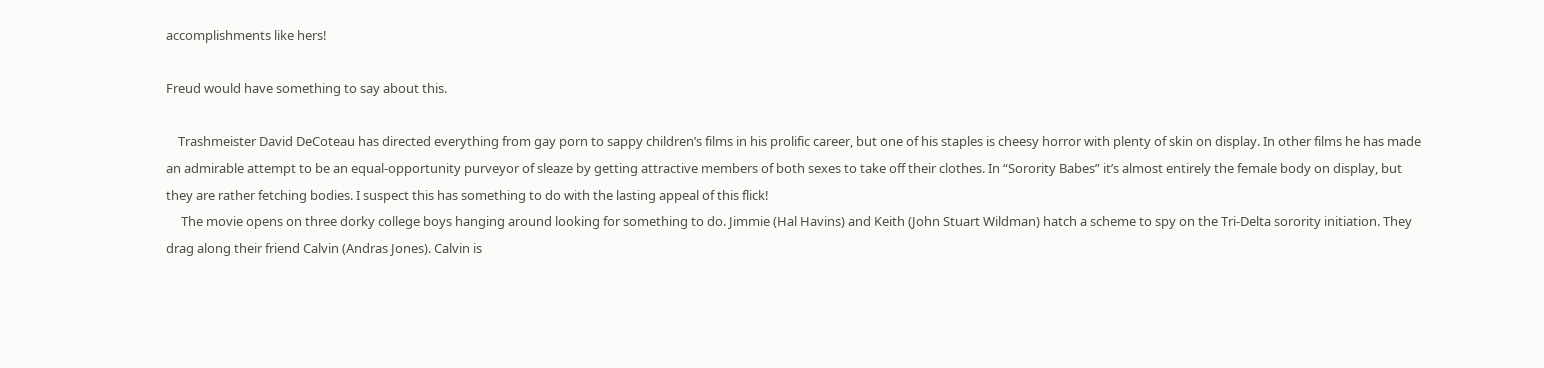accomplishments like hers!

Freud would have something to say about this.

    Trashmeister David DeCoteau has directed everything from gay porn to sappy children’s films in his prolific career, but one of his staples is cheesy horror with plenty of skin on display. In other films he has made an admirable attempt to be an equal-opportunity purveyor of sleaze by getting attractive members of both sexes to take off their clothes. In “Sorority Babes” it’s almost entirely the female body on display, but they are rather fetching bodies. I suspect this has something to do with the lasting appeal of this flick!
     The movie opens on three dorky college boys hanging around looking for something to do. Jimmie (Hal Havins) and Keith (John Stuart Wildman) hatch a scheme to spy on the Tri-Delta sorority initiation. They drag along their friend Calvin (Andras Jones). Calvin is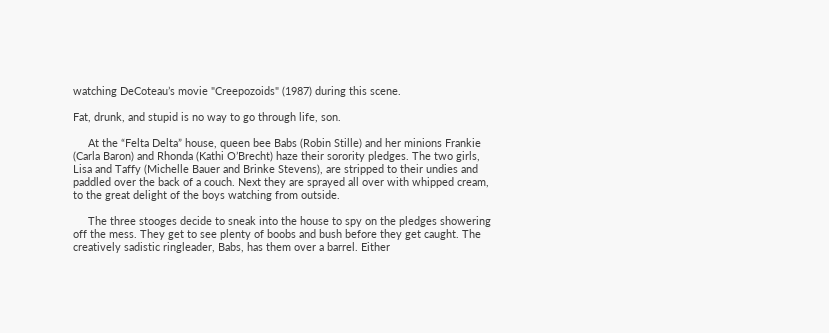watching DeCoteau’s movie "Creepozoids" (1987) during this scene.

Fat, drunk, and stupid is no way to go through life, son.

     At the “Felta Delta” house, queen bee Babs (Robin Stille) and her minions Frankie (Carla Baron) and Rhonda (Kathi O’Brecht) haze their sorority pledges. The two girls, Lisa and Taffy (Michelle Bauer and Brinke Stevens), are stripped to their undies and paddled over the back of a couch. Next they are sprayed all over with whipped cream, to the great delight of the boys watching from outside.

     The three stooges decide to sneak into the house to spy on the pledges showering off the mess. They get to see plenty of boobs and bush before they get caught. The creatively sadistic ringleader, Babs, has them over a barrel. Either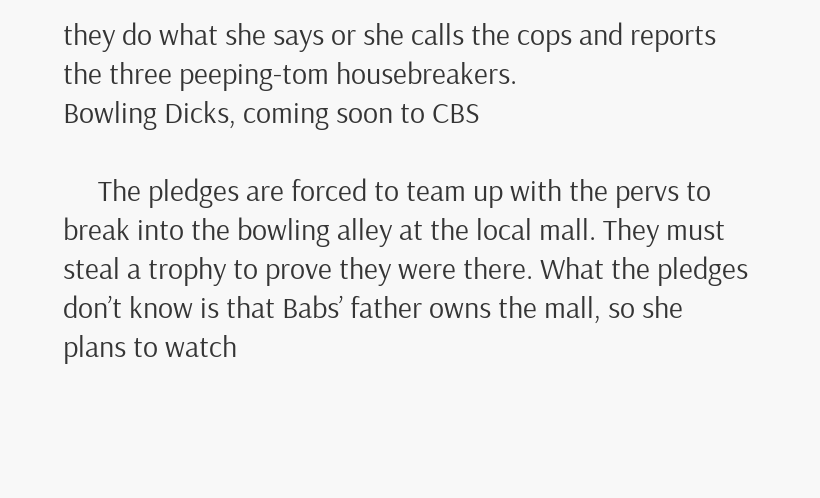they do what she says or she calls the cops and reports the three peeping-tom housebreakers.
Bowling Dicks, coming soon to CBS

     The pledges are forced to team up with the pervs to break into the bowling alley at the local mall. They must steal a trophy to prove they were there. What the pledges don’t know is that Babs’ father owns the mall, so she plans to watch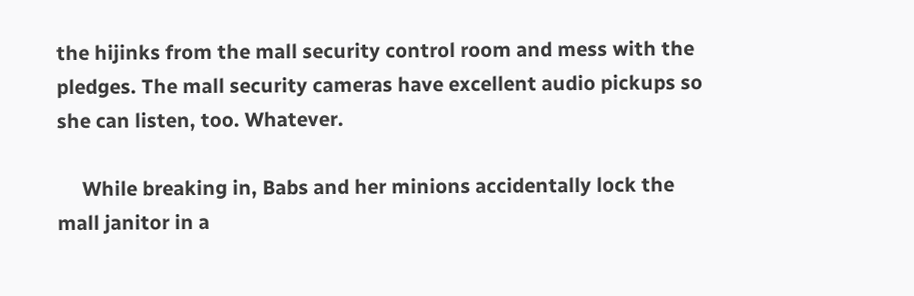the hijinks from the mall security control room and mess with the pledges. The mall security cameras have excellent audio pickups so she can listen, too. Whatever.

     While breaking in, Babs and her minions accidentally lock the mall janitor in a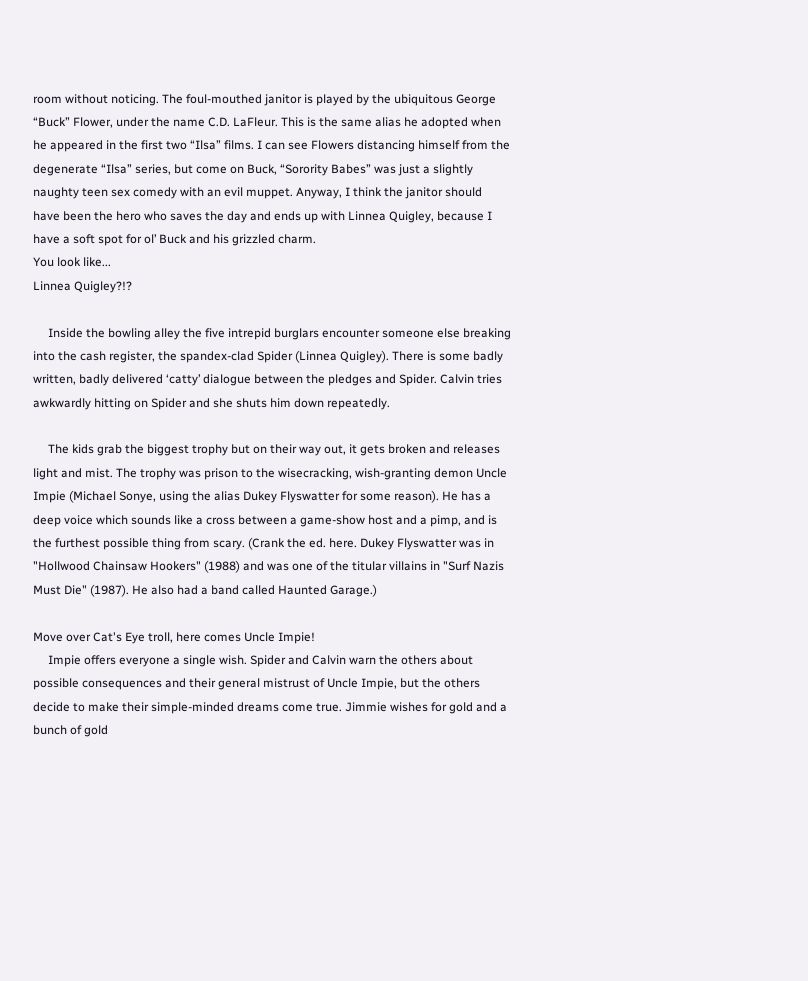room without noticing. The foul-mouthed janitor is played by the ubiquitous George “Buck” Flower, under the name C.D. LaFleur. This is the same alias he adopted when he appeared in the first two “Ilsa” films. I can see Flowers distancing himself from the degenerate “Ilsa” series, but come on Buck, “Sorority Babes” was just a slightly naughty teen sex comedy with an evil muppet. Anyway, I think the janitor should have been the hero who saves the day and ends up with Linnea Quigley, because I have a soft spot for ol’ Buck and his grizzled charm.
You look like...
Linnea Quigley?!?

     Inside the bowling alley the five intrepid burglars encounter someone else breaking into the cash register, the spandex-clad Spider (Linnea Quigley). There is some badly written, badly delivered ‘catty’ dialogue between the pledges and Spider. Calvin tries awkwardly hitting on Spider and she shuts him down repeatedly.

     The kids grab the biggest trophy but on their way out, it gets broken and releases light and mist. The trophy was prison to the wisecracking, wish-granting demon Uncle Impie (Michael Sonye, using the alias Dukey Flyswatter for some reason). He has a deep voice which sounds like a cross between a game-show host and a pimp, and is the furthest possible thing from scary. (Crank the ed. here. Dukey Flyswatter was in "Hollwood Chainsaw Hookers" (1988) and was one of the titular villains in "Surf Nazis Must Die" (1987). He also had a band called Haunted Garage.)

Move over Cat's Eye troll, here comes Uncle Impie!
     Impie offers everyone a single wish. Spider and Calvin warn the others about possible consequences and their general mistrust of Uncle Impie, but the others decide to make their simple-minded dreams come true. Jimmie wishes for gold and a bunch of gold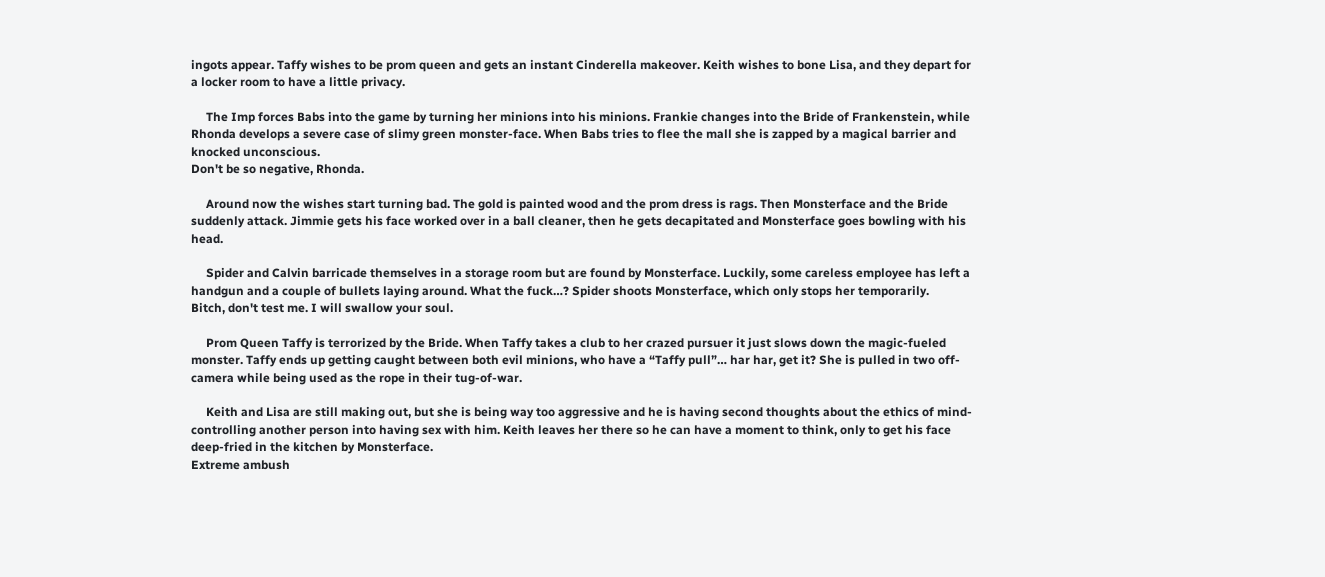ingots appear. Taffy wishes to be prom queen and gets an instant Cinderella makeover. Keith wishes to bone Lisa, and they depart for a locker room to have a little privacy.

     The Imp forces Babs into the game by turning her minions into his minions. Frankie changes into the Bride of Frankenstein, while Rhonda develops a severe case of slimy green monster-face. When Babs tries to flee the mall she is zapped by a magical barrier and knocked unconscious.
Don't be so negative, Rhonda.

     Around now the wishes start turning bad. The gold is painted wood and the prom dress is rags. Then Monsterface and the Bride suddenly attack. Jimmie gets his face worked over in a ball cleaner, then he gets decapitated and Monsterface goes bowling with his head.

     Spider and Calvin barricade themselves in a storage room but are found by Monsterface. Luckily, some careless employee has left a handgun and a couple of bullets laying around. What the fuck…? Spider shoots Monsterface, which only stops her temporarily.
Bitch, don't test me. I will swallow your soul.

     Prom Queen Taffy is terrorized by the Bride. When Taffy takes a club to her crazed pursuer it just slows down the magic-fueled monster. Taffy ends up getting caught between both evil minions, who have a “Taffy pull”… har har, get it? She is pulled in two off-camera while being used as the rope in their tug-of-war.

     Keith and Lisa are still making out, but she is being way too aggressive and he is having second thoughts about the ethics of mind-controlling another person into having sex with him. Keith leaves her there so he can have a moment to think, only to get his face deep-fried in the kitchen by Monsterface.
Extreme ambush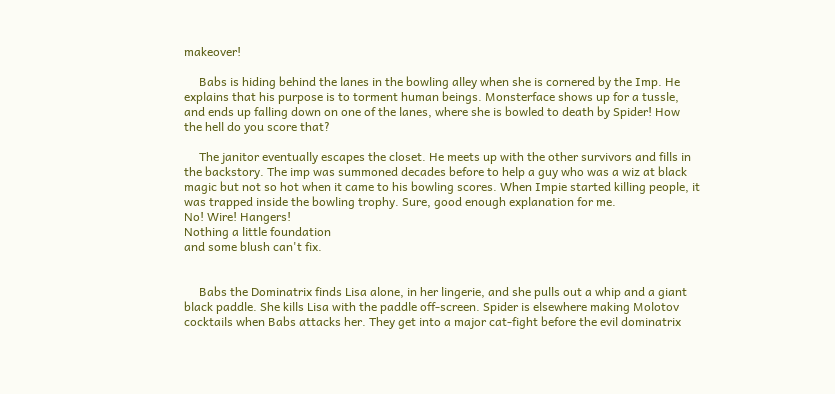makeover!

     Babs is hiding behind the lanes in the bowling alley when she is cornered by the Imp. He explains that his purpose is to torment human beings. Monsterface shows up for a tussle, and ends up falling down on one of the lanes, where she is bowled to death by Spider! How the hell do you score that?

     The janitor eventually escapes the closet. He meets up with the other survivors and fills in the backstory. The imp was summoned decades before to help a guy who was a wiz at black magic but not so hot when it came to his bowling scores. When Impie started killing people, it was trapped inside the bowling trophy. Sure, good enough explanation for me.
No! Wire! Hangers!
Nothing a little foundation
and some blush can't fix.


     Babs the Dominatrix finds Lisa alone, in her lingerie, and she pulls out a whip and a giant black paddle. She kills Lisa with the paddle off-screen. Spider is elsewhere making Molotov cocktails when Babs attacks her. They get into a major cat-fight before the evil dominatrix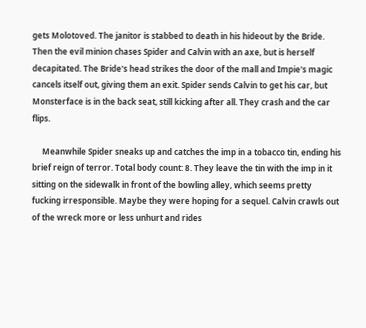gets Molotoved. The janitor is stabbed to death in his hideout by the Bride. Then the evil minion chases Spider and Calvin with an axe, but is herself decapitated. The Bride's head strikes the door of the mall and Impie's magic cancels itself out, giving them an exit. Spider sends Calvin to get his car, but Monsterface is in the back seat, still kicking after all. They crash and the car flips.

     Meanwhile Spider sneaks up and catches the imp in a tobacco tin, ending his brief reign of terror. Total body count: 8. They leave the tin with the imp in it sitting on the sidewalk in front of the bowling alley, which seems pretty fucking irresponsible. Maybe they were hoping for a sequel. Calvin crawls out of the wreck more or less unhurt and rides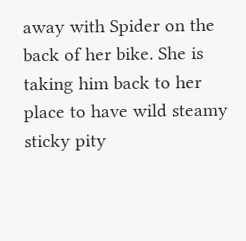away with Spider on the back of her bike. She is taking him back to her place to have wild steamy sticky pity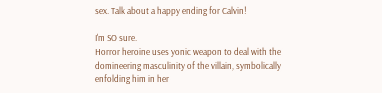sex. Talk about a happy ending for Calvin!

I'm SO sure.
Horror heroine uses yonic weapon to deal with the
domineering masculinity of the villain, symbolically
enfolding him in her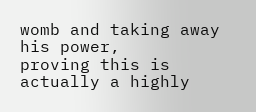womb and taking away his power,
proving this is actually a highly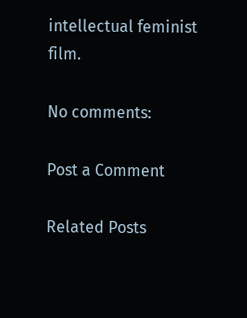intellectual feminist film.

No comments:

Post a Comment

Related Posts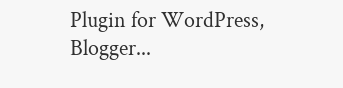Plugin for WordPress, Blogger...